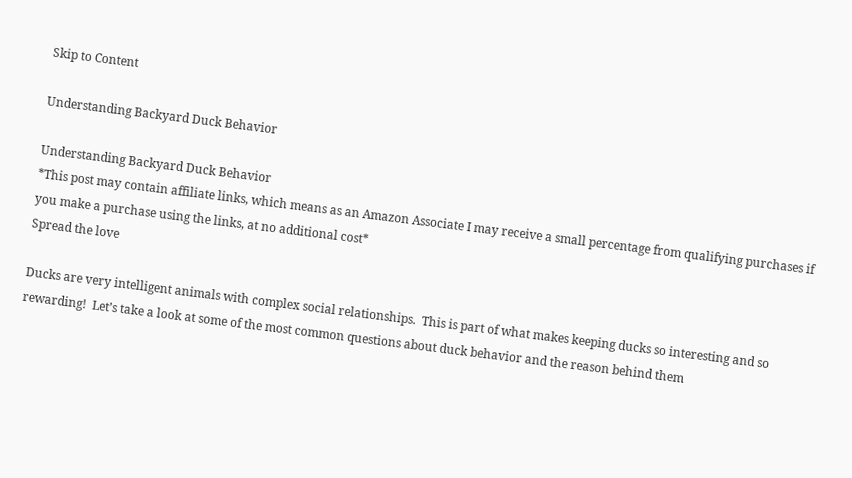Skip to Content

Understanding Backyard Duck Behavior

Understanding Backyard Duck Behavior
*This post may contain affiliate links, which means as an Amazon Associate I may receive a small percentage from qualifying purchases if you make a purchase using the links, at no additional cost*
Spread the love

Ducks are very intelligent animals with complex social relationships.  This is part of what makes keeping ducks so interesting and so rewarding!  Let’s take a look at some of the most common questions about duck behavior and the reason behind them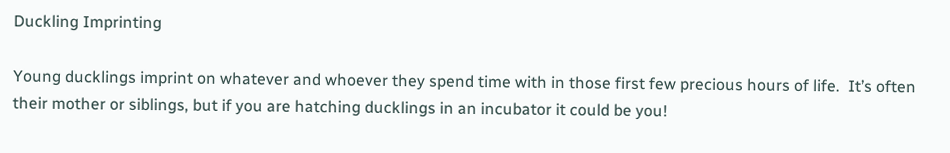Duckling Imprinting

Young ducklings imprint on whatever and whoever they spend time with in those first few precious hours of life.  It’s often their mother or siblings, but if you are hatching ducklings in an incubator it could be you!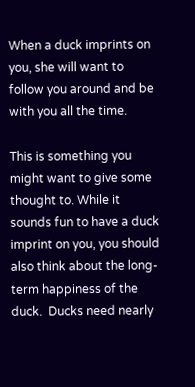When a duck imprints on you, she will want to follow you around and be with you all the time.

This is something you might want to give some thought to. While it sounds fun to have a duck imprint on you, you should also think about the long-term happiness of the duck.  Ducks need nearly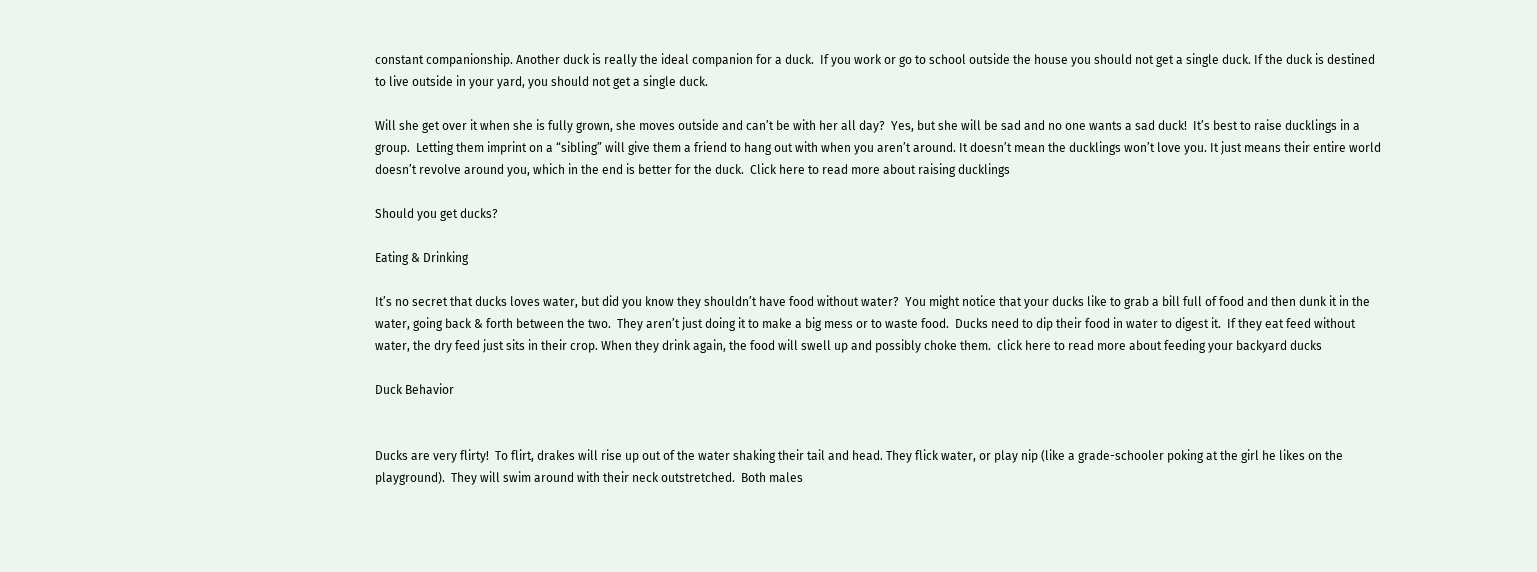constant companionship. Another duck is really the ideal companion for a duck.  If you work or go to school outside the house you should not get a single duck. If the duck is destined to live outside in your yard, you should not get a single duck.

Will she get over it when she is fully grown, she moves outside and can’t be with her all day?  Yes, but she will be sad and no one wants a sad duck!  It’s best to raise ducklings in a group.  Letting them imprint on a “sibling” will give them a friend to hang out with when you aren’t around. It doesn’t mean the ducklings won’t love you. It just means their entire world doesn’t revolve around you, which in the end is better for the duck.  Click here to read more about raising ducklings

Should you get ducks?

Eating & Drinking

It’s no secret that ducks loves water, but did you know they shouldn’t have food without water?  You might notice that your ducks like to grab a bill full of food and then dunk it in the water, going back & forth between the two.  They aren’t just doing it to make a big mess or to waste food.  Ducks need to dip their food in water to digest it.  If they eat feed without water, the dry feed just sits in their crop. When they drink again, the food will swell up and possibly choke them.  click here to read more about feeding your backyard ducks

Duck Behavior


Ducks are very flirty!  To flirt, drakes will rise up out of the water shaking their tail and head. They flick water, or play nip (like a grade-schooler poking at the girl he likes on the playground).  They will swim around with their neck outstretched.  Both males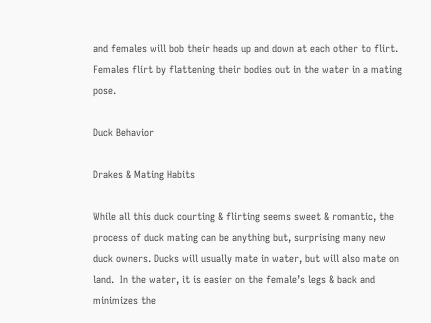and females will bob their heads up and down at each other to flirt.  Females flirt by flattening their bodies out in the water in a mating pose.

Duck Behavior

Drakes & Mating Habits

While all this duck courting & flirting seems sweet & romantic, the process of duck mating can be anything but, surprising many new duck owners. Ducks will usually mate in water, but will also mate on land.  In the water, it is easier on the female’s legs & back and minimizes the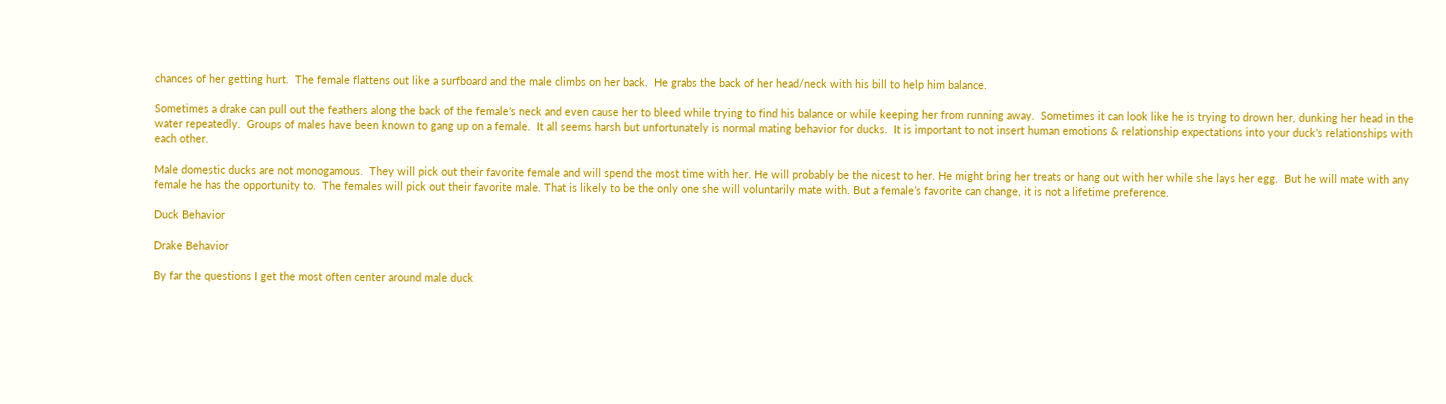chances of her getting hurt.  The female flattens out like a surfboard and the male climbs on her back.  He grabs the back of her head/neck with his bill to help him balance.

Sometimes a drake can pull out the feathers along the back of the female’s neck and even cause her to bleed while trying to find his balance or while keeping her from running away.  Sometimes it can look like he is trying to drown her, dunking her head in the water repeatedly.  Groups of males have been known to gang up on a female.  It all seems harsh but unfortunately is normal mating behavior for ducks.  It is important to not insert human emotions & relationship expectations into your duck’s relationships with each other.

Male domestic ducks are not monogamous.  They will pick out their favorite female and will spend the most time with her. He will probably be the nicest to her. He might bring her treats or hang out with her while she lays her egg.  But he will mate with any female he has the opportunity to.  The females will pick out their favorite male. That is likely to be the only one she will voluntarily mate with. But a female’s favorite can change, it is not a lifetime preference.

Duck Behavior

Drake Behavior

By far the questions I get the most often center around male duck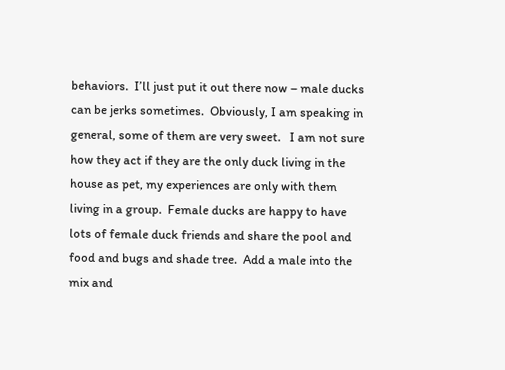behaviors.  I’ll just put it out there now – male ducks can be jerks sometimes.  Obviously, I am speaking in general, some of them are very sweet.   I am not sure how they act if they are the only duck living in the house as pet, my experiences are only with them living in a group.  Female ducks are happy to have lots of female duck friends and share the pool and food and bugs and shade tree.  Add a male into the mix and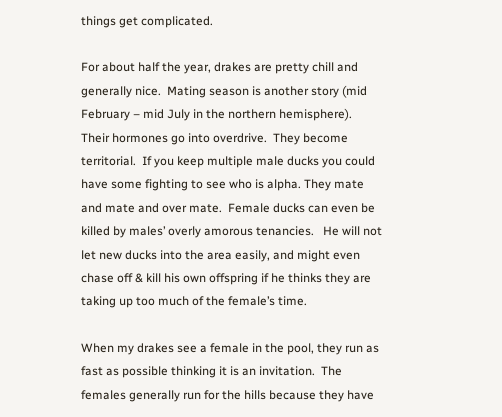things get complicated.

For about half the year, drakes are pretty chill and generally nice.  Mating season is another story (mid February – mid July in the northern hemisphere).  Their hormones go into overdrive.  They become territorial.  If you keep multiple male ducks you could have some fighting to see who is alpha. They mate and mate and over mate.  Female ducks can even be killed by males’ overly amorous tenancies.   He will not let new ducks into the area easily, and might even chase off & kill his own offspring if he thinks they are taking up too much of the female’s time.

When my drakes see a female in the pool, they run as fast as possible thinking it is an invitation.  The females generally run for the hills because they have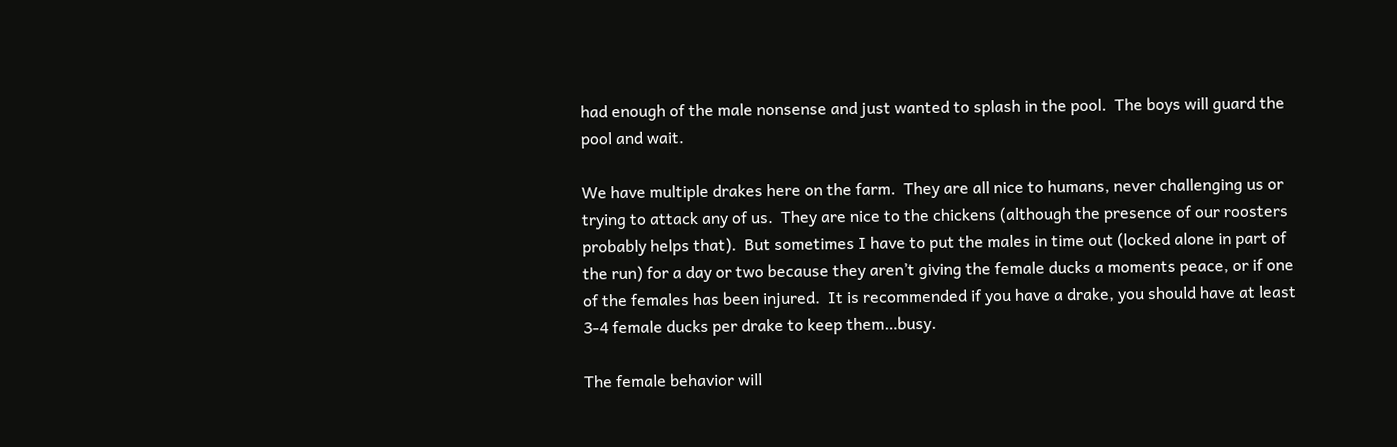had enough of the male nonsense and just wanted to splash in the pool.  The boys will guard the pool and wait.

We have multiple drakes here on the farm.  They are all nice to humans, never challenging us or trying to attack any of us.  They are nice to the chickens (although the presence of our roosters probably helps that).  But sometimes I have to put the males in time out (locked alone in part of the run) for a day or two because they aren’t giving the female ducks a moments peace, or if one of the females has been injured.  It is recommended if you have a drake, you should have at least 3-4 female ducks per drake to keep them…busy.

The female behavior will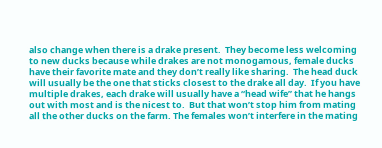also change when there is a drake present.  They become less welcoming to new ducks because while drakes are not monogamous, female ducks have their favorite mate and they don’t really like sharing.  The head duck will usually be the one that sticks closest to the drake all day.  If you have multiple drakes, each drake will usually have a “head wife” that he hangs out with most and is the nicest to.  But that won’t stop him from mating all the other ducks on the farm. The females won’t interfere in the mating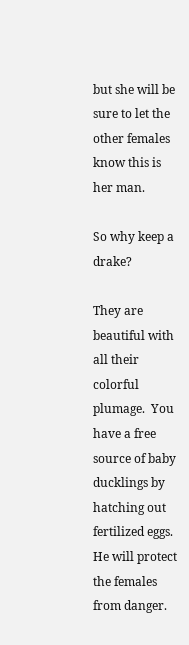but she will be sure to let the other females know this is her man.

So why keep a drake?

They are beautiful with all their colorful plumage.  You have a free source of baby ducklings by hatching out fertilized eggs.  He will protect the females from danger.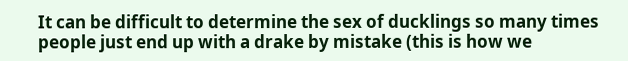It can be difficult to determine the sex of ducklings so many times people just end up with a drake by mistake (this is how we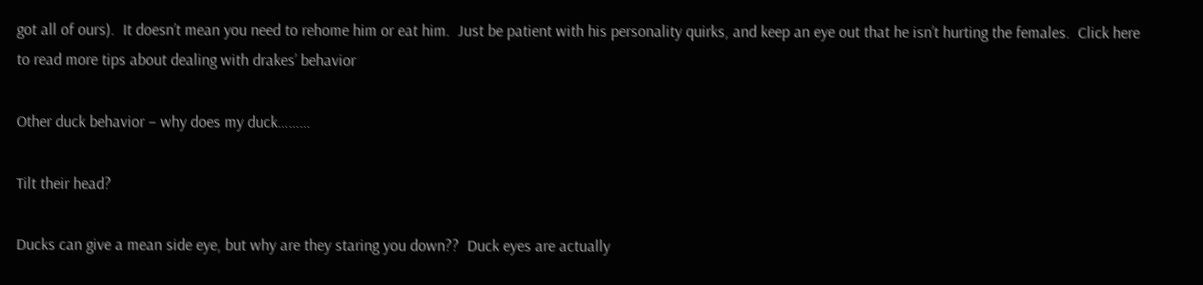got all of ours).  It doesn’t mean you need to rehome him or eat him.  Just be patient with his personality quirks, and keep an eye out that he isn’t hurting the females.  Click here to read more tips about dealing with drakes’ behavior

Other duck behavior – why does my duck………

Tilt their head?

Ducks can give a mean side eye, but why are they staring you down??  Duck eyes are actually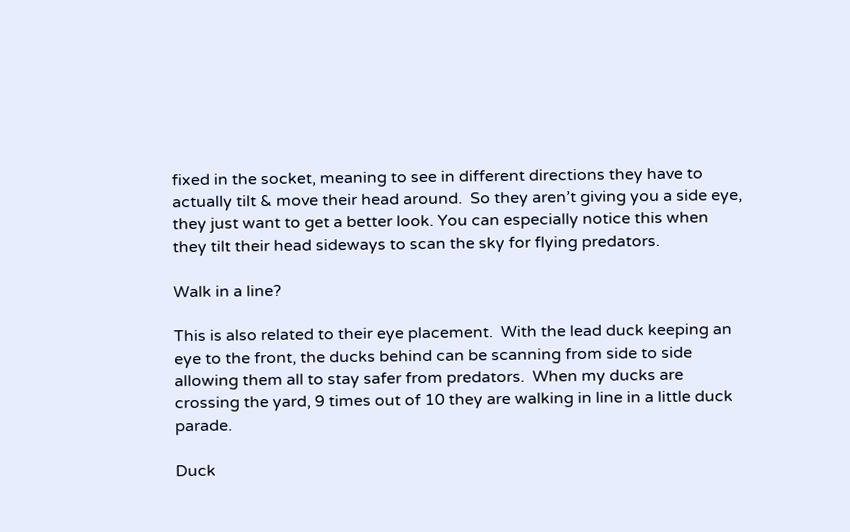fixed in the socket, meaning to see in different directions they have to actually tilt & move their head around.  So they aren’t giving you a side eye, they just want to get a better look. You can especially notice this when they tilt their head sideways to scan the sky for flying predators.

Walk in a line?

This is also related to their eye placement.  With the lead duck keeping an eye to the front, the ducks behind can be scanning from side to side allowing them all to stay safer from predators.  When my ducks are crossing the yard, 9 times out of 10 they are walking in line in a little duck parade.

Duck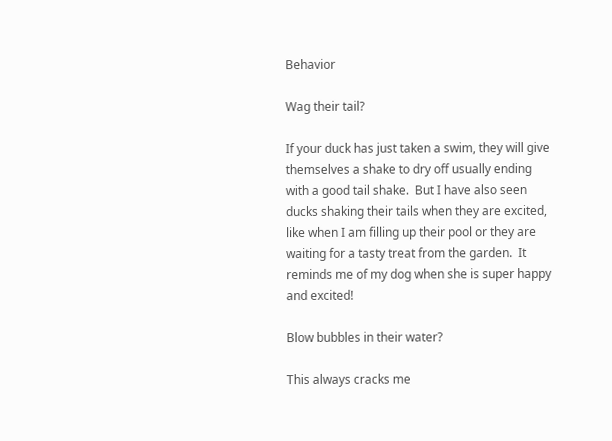Behavior

Wag their tail?

If your duck has just taken a swim, they will give themselves a shake to dry off usually ending with a good tail shake.  But I have also seen ducks shaking their tails when they are excited, like when I am filling up their pool or they are waiting for a tasty treat from the garden.  It reminds me of my dog when she is super happy and excited!

Blow bubbles in their water?

This always cracks me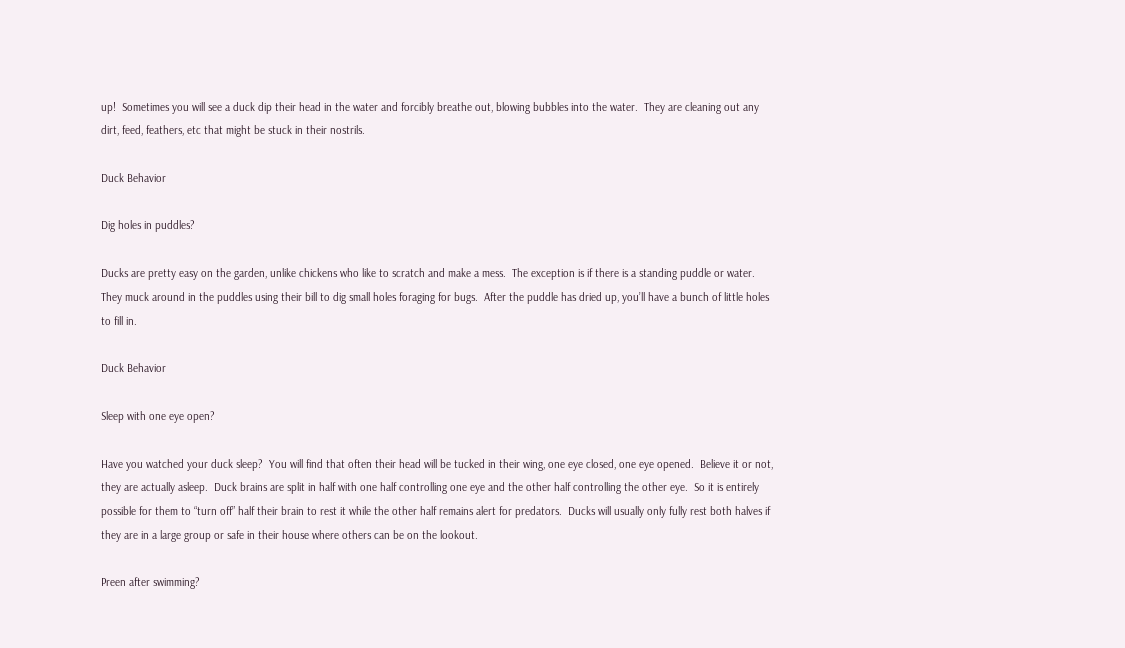up!  Sometimes you will see a duck dip their head in the water and forcibly breathe out, blowing bubbles into the water.  They are cleaning out any dirt, feed, feathers, etc that might be stuck in their nostrils.

Duck Behavior

Dig holes in puddles?

Ducks are pretty easy on the garden, unlike chickens who like to scratch and make a mess.  The exception is if there is a standing puddle or water.  They muck around in the puddles using their bill to dig small holes foraging for bugs.  After the puddle has dried up, you’ll have a bunch of little holes to fill in.

Duck Behavior

Sleep with one eye open?

Have you watched your duck sleep?  You will find that often their head will be tucked in their wing, one eye closed, one eye opened.  Believe it or not, they are actually asleep.  Duck brains are split in half with one half controlling one eye and the other half controlling the other eye.  So it is entirely possible for them to “turn off” half their brain to rest it while the other half remains alert for predators.  Ducks will usually only fully rest both halves if they are in a large group or safe in their house where others can be on the lookout.

Preen after swimming?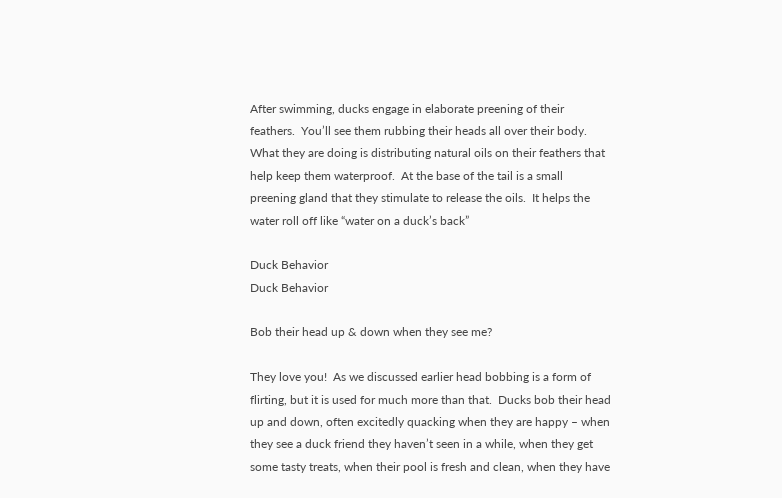After swimming, ducks engage in elaborate preening of their feathers.  You’ll see them rubbing their heads all over their body.  What they are doing is distributing natural oils on their feathers that help keep them waterproof.  At the base of the tail is a small preening gland that they stimulate to release the oils.  It helps the water roll off like “water on a duck’s back”

Duck Behavior
Duck Behavior

Bob their head up & down when they see me?

They love you!  As we discussed earlier head bobbing is a form of flirting, but it is used for much more than that.  Ducks bob their head up and down, often excitedly quacking when they are happy – when they see a duck friend they haven’t seen in a while, when they get some tasty treats, when their pool is fresh and clean, when they have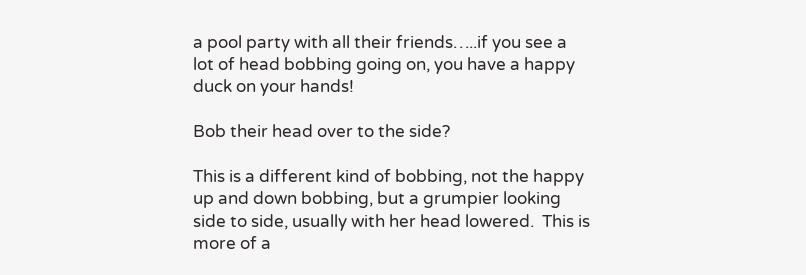a pool party with all their friends…..if you see a lot of head bobbing going on, you have a happy duck on your hands!

Bob their head over to the side?

This is a different kind of bobbing, not the happy up and down bobbing, but a grumpier looking side to side, usually with her head lowered.  This is more of a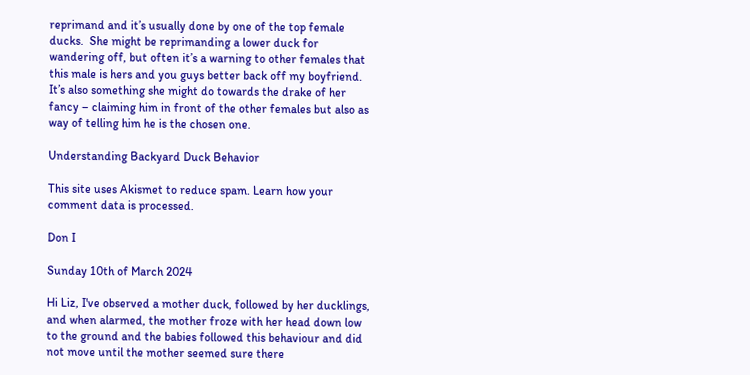reprimand and it’s usually done by one of the top female ducks.  She might be reprimanding a lower duck for wandering off, but often it’s a warning to other females that this male is hers and you guys better back off my boyfriend.  It’s also something she might do towards the drake of her fancy – claiming him in front of the other females but also as way of telling him he is the chosen one.

Understanding Backyard Duck Behavior

This site uses Akismet to reduce spam. Learn how your comment data is processed.

Don I

Sunday 10th of March 2024

Hi Liz, I've observed a mother duck, followed by her ducklings, and when alarmed, the mother froze with her head down low to the ground and the babies followed this behaviour and did not move until the mother seemed sure there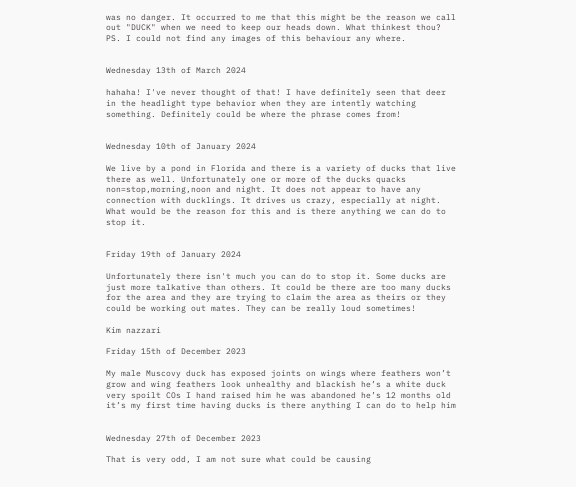was no danger. It occurred to me that this might be the reason we call out "DUCK" when we need to keep our heads down. What thinkest thou? PS. I could not find any images of this behaviour any where.


Wednesday 13th of March 2024

hahaha! I've never thought of that! I have definitely seen that deer in the headlight type behavior when they are intently watching something. Definitely could be where the phrase comes from!


Wednesday 10th of January 2024

We live by a pond in Florida and there is a variety of ducks that live there as well. Unfortunately one or more of the ducks quacks non=stop,morning,noon and night. It does not appear to have any connection with ducklings. It drives us crazy, especially at night. What would be the reason for this and is there anything we can do to stop it.


Friday 19th of January 2024

Unfortunately there isn't much you can do to stop it. Some ducks are just more talkative than others. It could be there are too many ducks for the area and they are trying to claim the area as theirs or they could be working out mates. They can be really loud sometimes!

Kim nazzari

Friday 15th of December 2023

My male Muscovy duck has exposed joints on wings where feathers won’t grow and wing feathers look unhealthy and blackish he’s a white duck very spoilt COs I hand raised him he was abandoned he’s 12 months old it’s my first time having ducks is there anything I can do to help him


Wednesday 27th of December 2023

That is very odd, I am not sure what could be causing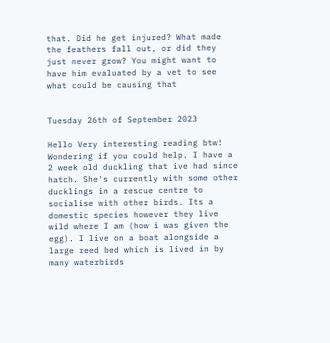that. Did he get injured? What made the feathers fall out, or did they just never grow? You might want to have him evaluated by a vet to see what could be causing that


Tuesday 26th of September 2023

Hello Very interesting reading btw! Wondering if you could help. I have a 2 week old duckling that ive had since hatch. She's currently with some other ducklings in a rescue centre to socialise with other birds. Its a domestic species however they live wild where I am (how i was given the egg). I live on a boat alongside a large reed bed which is lived in by many waterbirds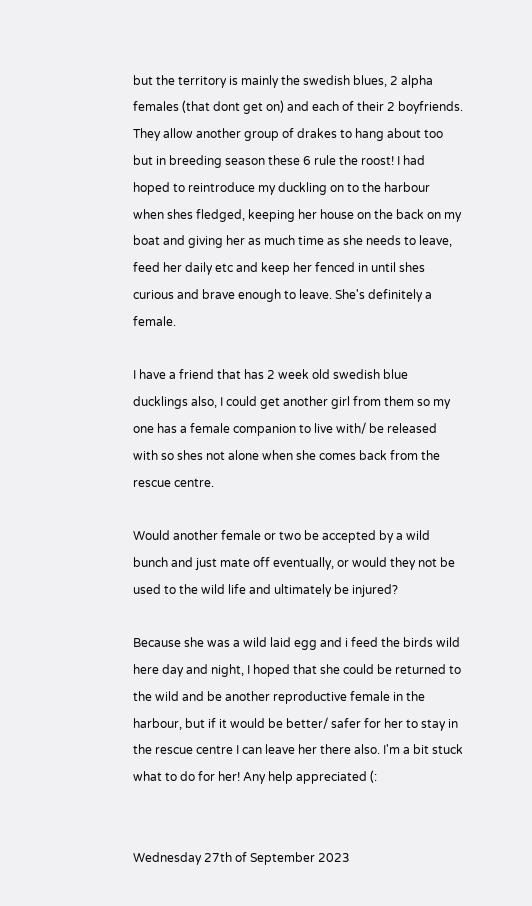but the territory is mainly the swedish blues, 2 alpha females (that dont get on) and each of their 2 boyfriends. They allow another group of drakes to hang about too but in breeding season these 6 rule the roost! I had hoped to reintroduce my duckling on to the harbour when shes fledged, keeping her house on the back on my boat and giving her as much time as she needs to leave, feed her daily etc and keep her fenced in until shes curious and brave enough to leave. She's definitely a female.

I have a friend that has 2 week old swedish blue ducklings also, I could get another girl from them so my one has a female companion to live with/ be released with so shes not alone when she comes back from the rescue centre.

Would another female or two be accepted by a wild bunch and just mate off eventually, or would they not be used to the wild life and ultimately be injured?

Because she was a wild laid egg and i feed the birds wild here day and night, I hoped that she could be returned to the wild and be another reproductive female in the harbour, but if it would be better/ safer for her to stay in the rescue centre I can leave her there also. I'm a bit stuck what to do for her! Any help appreciated (:


Wednesday 27th of September 2023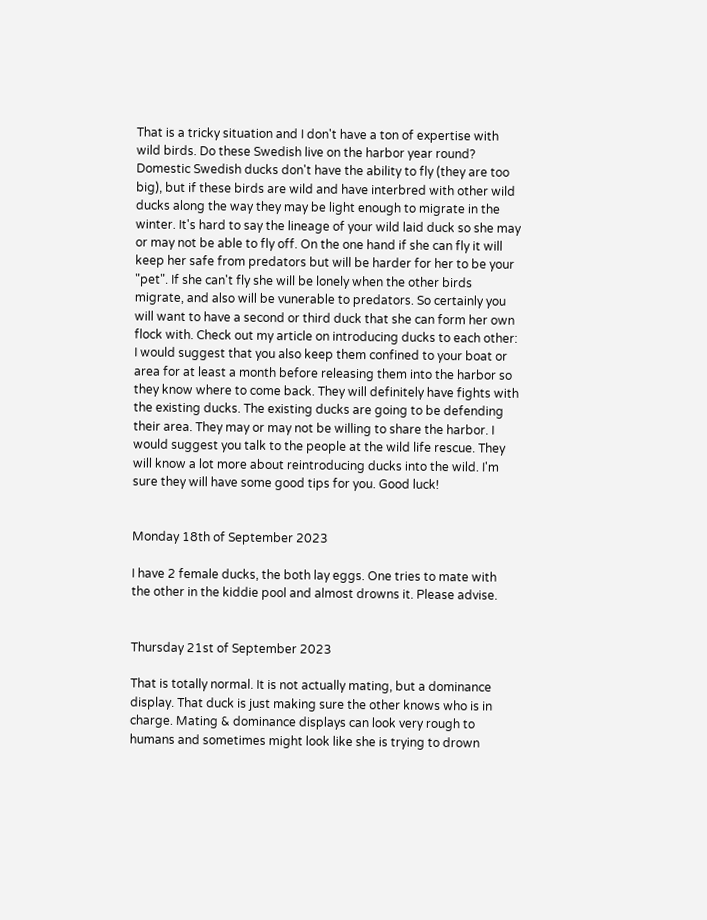That is a tricky situation and I don't have a ton of expertise with wild birds. Do these Swedish live on the harbor year round? Domestic Swedish ducks don't have the ability to fly (they are too big), but if these birds are wild and have interbred with other wild ducks along the way they may be light enough to migrate in the winter. It's hard to say the lineage of your wild laid duck so she may or may not be able to fly off. On the one hand if she can fly it will keep her safe from predators but will be harder for her to be your "pet". If she can't fly she will be lonely when the other birds migrate, and also will be vunerable to predators. So certainly you will want to have a second or third duck that she can form her own flock with. Check out my article on introducing ducks to each other: I would suggest that you also keep them confined to your boat or area for at least a month before releasing them into the harbor so they know where to come back. They will definitely have fights with the existing ducks. The existing ducks are going to be defending their area. They may or may not be willing to share the harbor. I would suggest you talk to the people at the wild life rescue. They will know a lot more about reintroducing ducks into the wild. I'm sure they will have some good tips for you. Good luck!


Monday 18th of September 2023

I have 2 female ducks, the both lay eggs. One tries to mate with the other in the kiddie pool and almost drowns it. Please advise.


Thursday 21st of September 2023

That is totally normal. It is not actually mating, but a dominance display. That duck is just making sure the other knows who is in charge. Mating & dominance displays can look very rough to humans and sometimes might look like she is trying to drown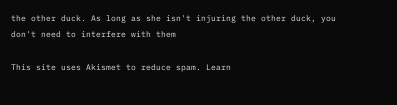the other duck. As long as she isn't injuring the other duck, you don't need to interfere with them

This site uses Akismet to reduce spam. Learn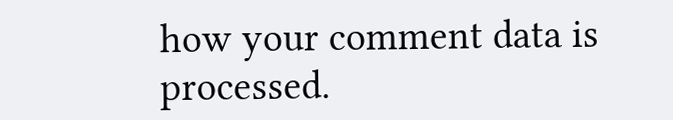how your comment data is processed.